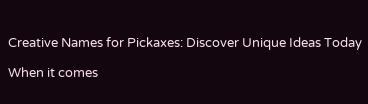Creative Names for Pickaxes: Discover Unique Ideas Today

When it comes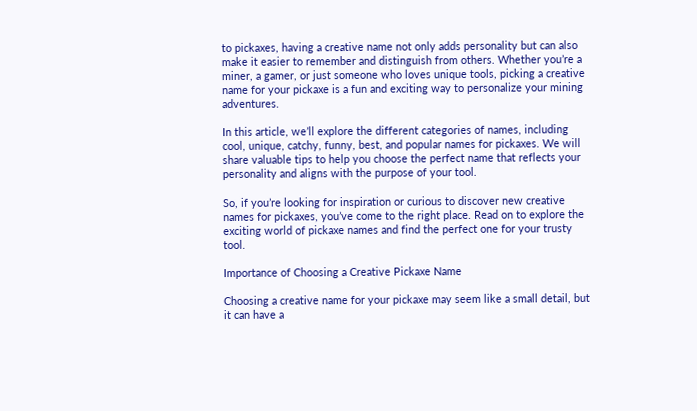to pickaxes, having a creative name not only adds personality but can also make it easier to remember and distinguish from others. Whether you’re a miner, a gamer, or just someone who loves unique tools, picking a creative name for your pickaxe is a fun and exciting way to personalize your mining adventures.

In this article, we’ll explore the different categories of names, including cool, unique, catchy, funny, best, and popular names for pickaxes. We will share valuable tips to help you choose the perfect name that reflects your personality and aligns with the purpose of your tool.

So, if you’re looking for inspiration or curious to discover new creative names for pickaxes, you’ve come to the right place. Read on to explore the exciting world of pickaxe names and find the perfect one for your trusty tool.

Importance of Choosing a Creative Pickaxe Name

Choosing a creative name for your pickaxe may seem like a small detail, but it can have a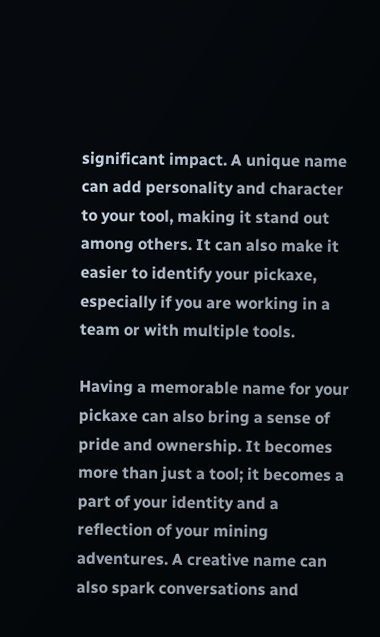significant impact. A unique name can add personality and character to your tool, making it stand out among others. It can also make it easier to identify your pickaxe, especially if you are working in a team or with multiple tools.

Having a memorable name for your pickaxe can also bring a sense of pride and ownership. It becomes more than just a tool; it becomes a part of your identity and a reflection of your mining adventures. A creative name can also spark conversations and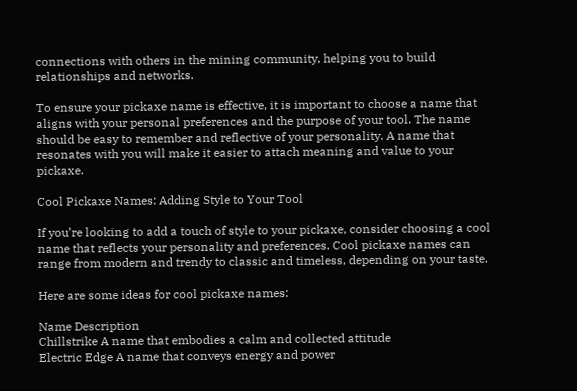connections with others in the mining community, helping you to build relationships and networks.

To ensure your pickaxe name is effective, it is important to choose a name that aligns with your personal preferences and the purpose of your tool. The name should be easy to remember and reflective of your personality. A name that resonates with you will make it easier to attach meaning and value to your pickaxe.

Cool Pickaxe Names: Adding Style to Your Tool

If you’re looking to add a touch of style to your pickaxe, consider choosing a cool name that reflects your personality and preferences. Cool pickaxe names can range from modern and trendy to classic and timeless, depending on your taste.

Here are some ideas for cool pickaxe names:

Name Description
Chillstrike A name that embodies a calm and collected attitude
Electric Edge A name that conveys energy and power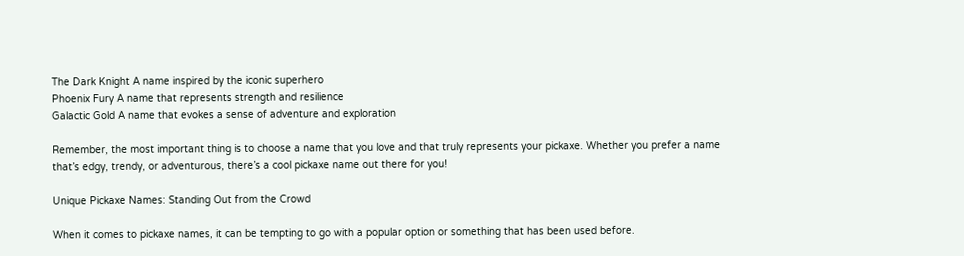The Dark Knight A name inspired by the iconic superhero
Phoenix Fury A name that represents strength and resilience
Galactic Gold A name that evokes a sense of adventure and exploration

Remember, the most important thing is to choose a name that you love and that truly represents your pickaxe. Whether you prefer a name that’s edgy, trendy, or adventurous, there’s a cool pickaxe name out there for you!

Unique Pickaxe Names: Standing Out from the Crowd

When it comes to pickaxe names, it can be tempting to go with a popular option or something that has been used before.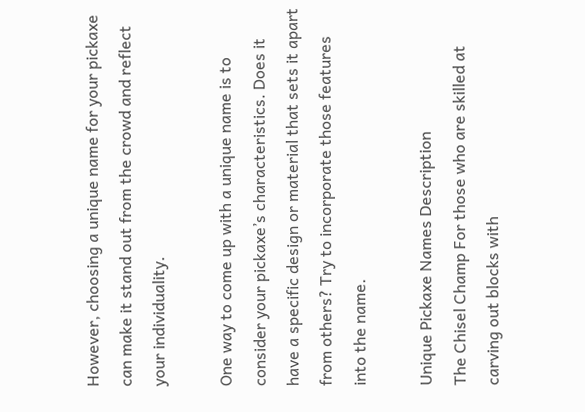However, choosing a unique name for your pickaxe can make it stand out from the crowd and reflect your individuality.

One way to come up with a unique name is to consider your pickaxe’s characteristics. Does it have a specific design or material that sets it apart from others? Try to incorporate those features into the name.

Unique Pickaxe Names Description
The Chisel Champ For those who are skilled at carving out blocks with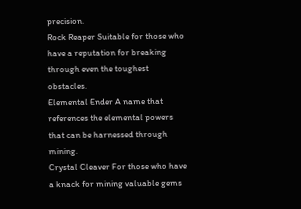precision.
Rock Reaper Suitable for those who have a reputation for breaking through even the toughest obstacles.
Elemental Ender A name that references the elemental powers that can be harnessed through mining.
Crystal Cleaver For those who have a knack for mining valuable gems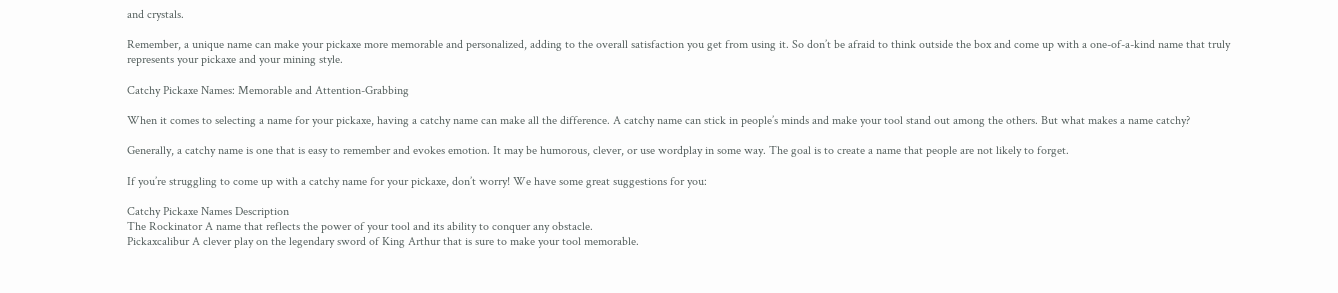and crystals.

Remember, a unique name can make your pickaxe more memorable and personalized, adding to the overall satisfaction you get from using it. So don’t be afraid to think outside the box and come up with a one-of-a-kind name that truly represents your pickaxe and your mining style.

Catchy Pickaxe Names: Memorable and Attention-Grabbing

When it comes to selecting a name for your pickaxe, having a catchy name can make all the difference. A catchy name can stick in people’s minds and make your tool stand out among the others. But what makes a name catchy?

Generally, a catchy name is one that is easy to remember and evokes emotion. It may be humorous, clever, or use wordplay in some way. The goal is to create a name that people are not likely to forget.

If you’re struggling to come up with a catchy name for your pickaxe, don’t worry! We have some great suggestions for you:

Catchy Pickaxe Names Description
The Rockinator A name that reflects the power of your tool and its ability to conquer any obstacle.
Pickaxcalibur A clever play on the legendary sword of King Arthur that is sure to make your tool memorable.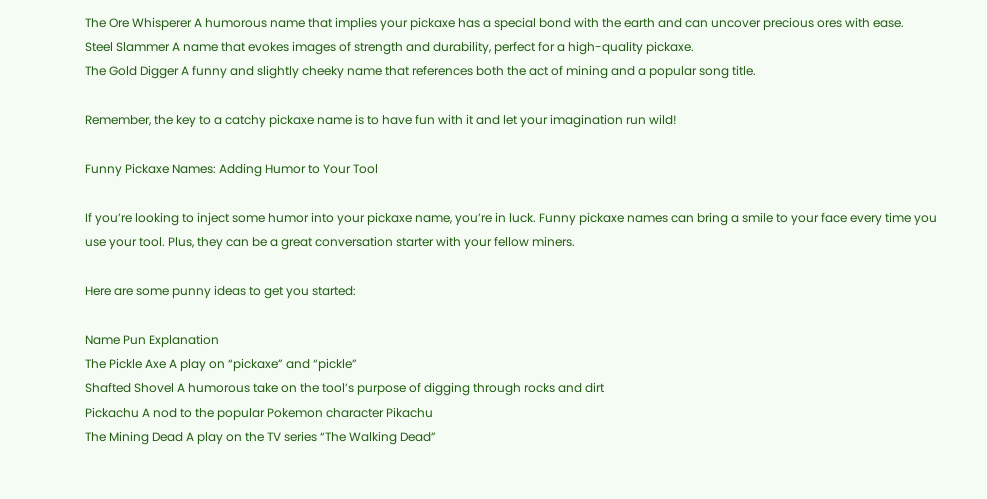The Ore Whisperer A humorous name that implies your pickaxe has a special bond with the earth and can uncover precious ores with ease.
Steel Slammer A name that evokes images of strength and durability, perfect for a high-quality pickaxe.
The Gold Digger A funny and slightly cheeky name that references both the act of mining and a popular song title.

Remember, the key to a catchy pickaxe name is to have fun with it and let your imagination run wild!

Funny Pickaxe Names: Adding Humor to Your Tool

If you’re looking to inject some humor into your pickaxe name, you’re in luck. Funny pickaxe names can bring a smile to your face every time you use your tool. Plus, they can be a great conversation starter with your fellow miners.

Here are some punny ideas to get you started:

Name Pun Explanation
The Pickle Axe A play on “pickaxe” and “pickle”
Shafted Shovel A humorous take on the tool’s purpose of digging through rocks and dirt
Pickachu A nod to the popular Pokemon character Pikachu
The Mining Dead A play on the TV series “The Walking Dead”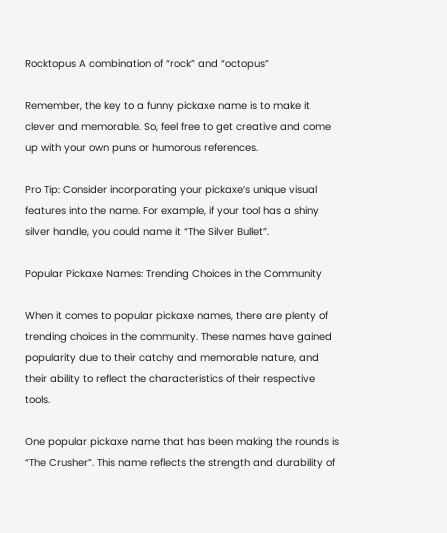Rocktopus A combination of “rock” and “octopus”

Remember, the key to a funny pickaxe name is to make it clever and memorable. So, feel free to get creative and come up with your own puns or humorous references.

Pro Tip: Consider incorporating your pickaxe’s unique visual features into the name. For example, if your tool has a shiny silver handle, you could name it “The Silver Bullet”.

Popular Pickaxe Names: Trending Choices in the Community

When it comes to popular pickaxe names, there are plenty of trending choices in the community. These names have gained popularity due to their catchy and memorable nature, and their ability to reflect the characteristics of their respective tools.

One popular pickaxe name that has been making the rounds is “The Crusher”. This name reflects the strength and durability of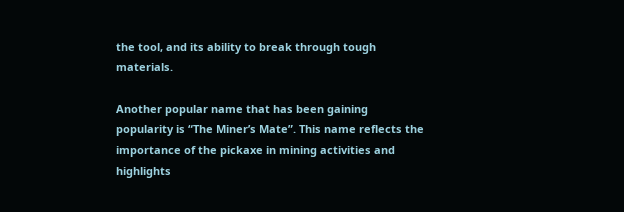the tool, and its ability to break through tough materials.

Another popular name that has been gaining popularity is “The Miner’s Mate”. This name reflects the importance of the pickaxe in mining activities and highlights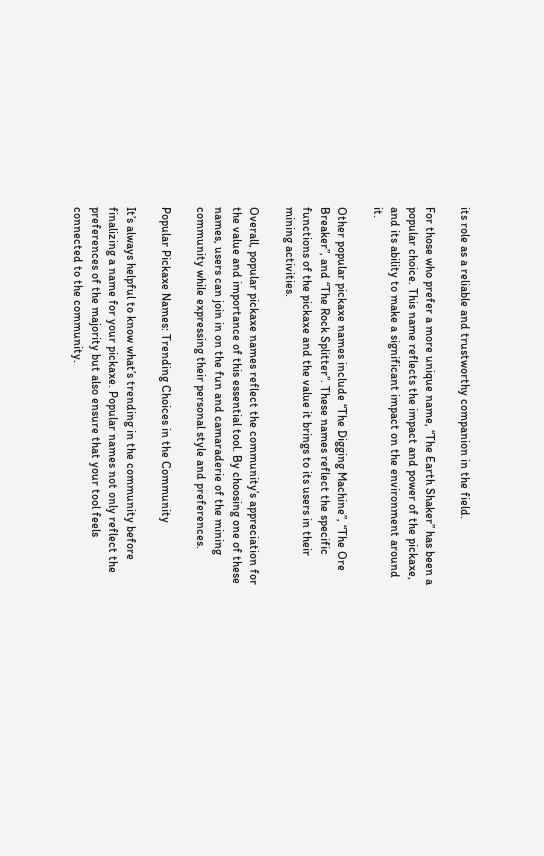its role as a reliable and trustworthy companion in the field.

For those who prefer a more unique name, “The Earth Shaker” has been a popular choice. This name reflects the impact and power of the pickaxe, and its ability to make a significant impact on the environment around it.

Other popular pickaxe names include “The Digging Machine”, “The Ore Breaker”, and “The Rock Splitter”. These names reflect the specific functions of the pickaxe and the value it brings to its users in their mining activities.

Overall, popular pickaxe names reflect the community’s appreciation for the value and importance of this essential tool. By choosing one of these names, users can join in on the fun and camaraderie of the mining community while expressing their personal style and preferences.

Popular Pickaxe Names: Trending Choices in the Community

It’s always helpful to know what’s trending in the community before finalizing a name for your pickaxe. Popular names not only reflect the preferences of the majority but also ensure that your tool feels connected to the community.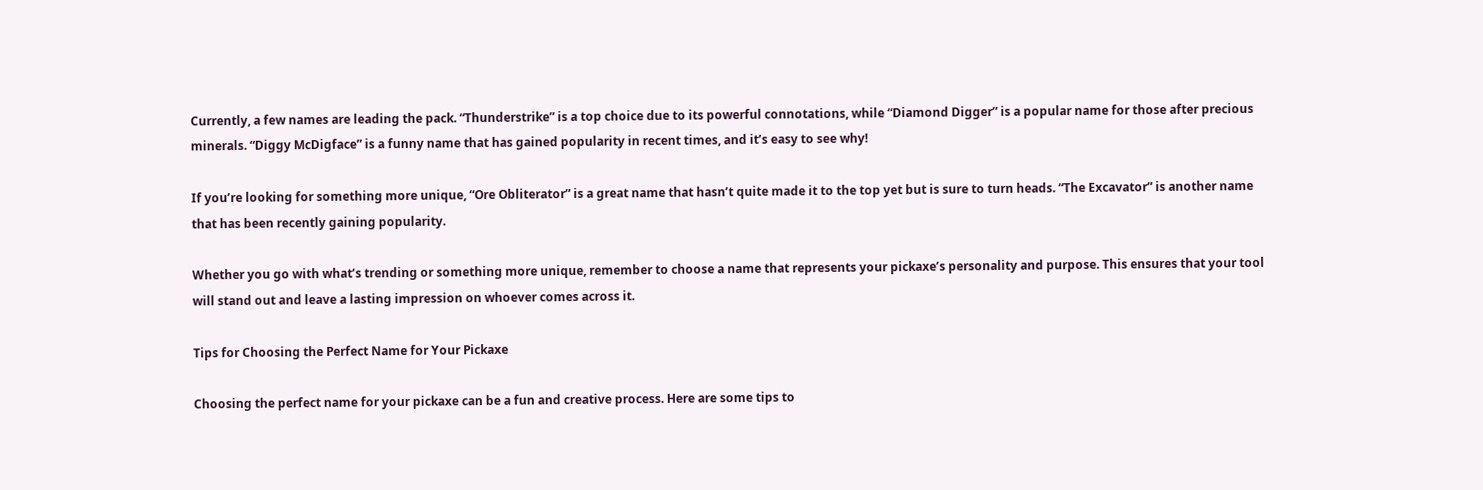Currently, a few names are leading the pack. “Thunderstrike” is a top choice due to its powerful connotations, while “Diamond Digger” is a popular name for those after precious minerals. “Diggy McDigface” is a funny name that has gained popularity in recent times, and it’s easy to see why!

If you’re looking for something more unique, “Ore Obliterator” is a great name that hasn’t quite made it to the top yet but is sure to turn heads. “The Excavator” is another name that has been recently gaining popularity.

Whether you go with what’s trending or something more unique, remember to choose a name that represents your pickaxe’s personality and purpose. This ensures that your tool will stand out and leave a lasting impression on whoever comes across it.

Tips for Choosing the Perfect Name for Your Pickaxe

Choosing the perfect name for your pickaxe can be a fun and creative process. Here are some tips to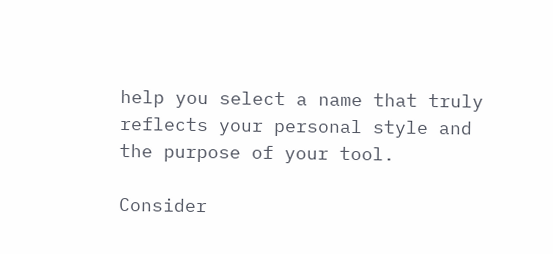help you select a name that truly reflects your personal style and the purpose of your tool.

Consider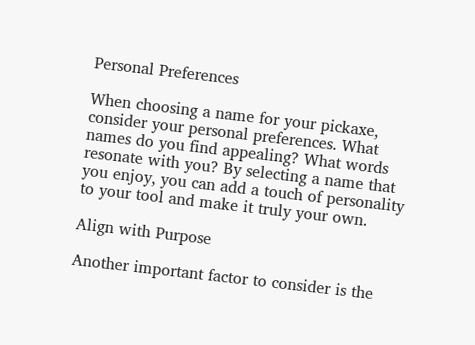Personal Preferences

When choosing a name for your pickaxe, consider your personal preferences. What names do you find appealing? What words resonate with you? By selecting a name that you enjoy, you can add a touch of personality to your tool and make it truly your own.

Align with Purpose

Another important factor to consider is the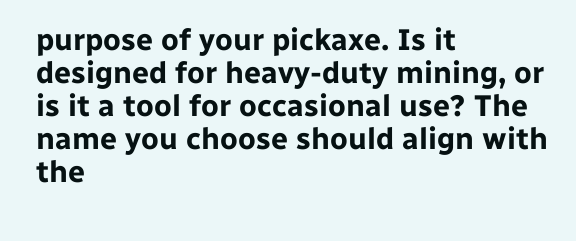purpose of your pickaxe. Is it designed for heavy-duty mining, or is it a tool for occasional use? The name you choose should align with the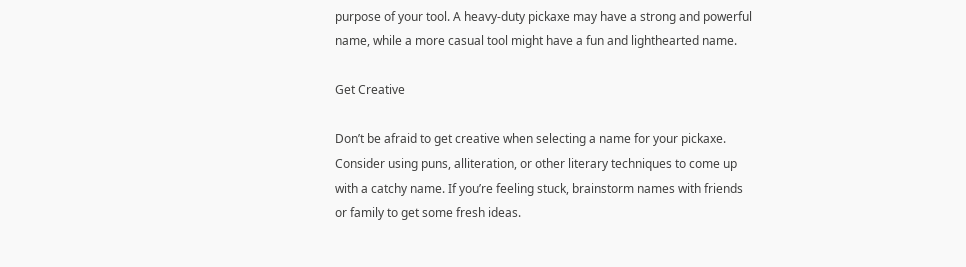purpose of your tool. A heavy-duty pickaxe may have a strong and powerful name, while a more casual tool might have a fun and lighthearted name.

Get Creative

Don’t be afraid to get creative when selecting a name for your pickaxe. Consider using puns, alliteration, or other literary techniques to come up with a catchy name. If you’re feeling stuck, brainstorm names with friends or family to get some fresh ideas.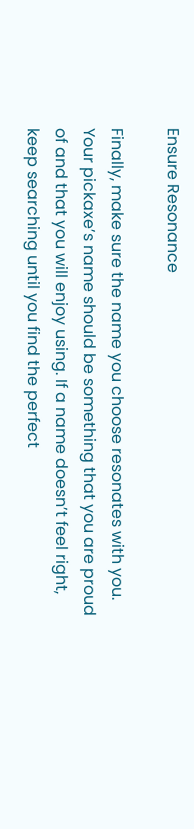Ensure Resonance

Finally, make sure the name you choose resonates with you. Your pickaxe’s name should be something that you are proud of and that you will enjoy using. If a name doesn’t feel right, keep searching until you find the perfect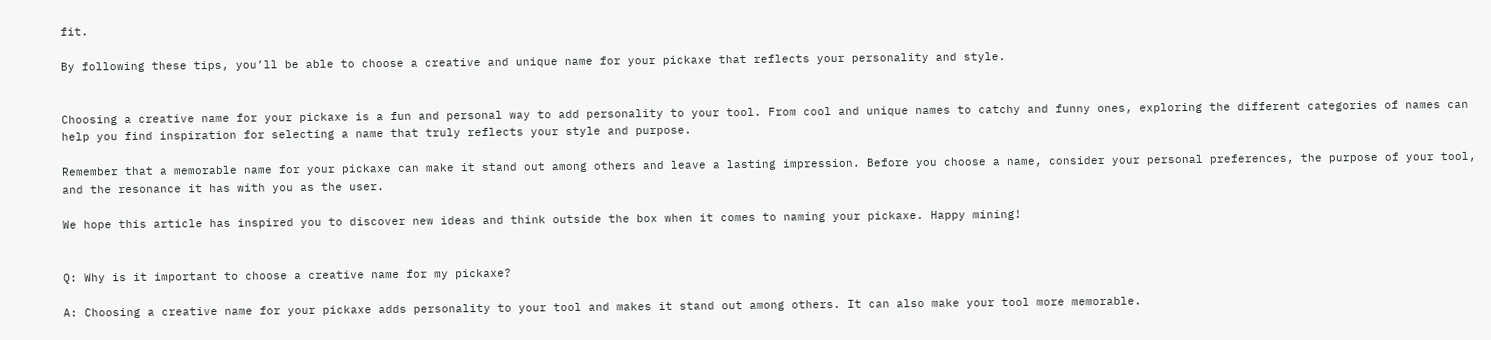fit.

By following these tips, you’ll be able to choose a creative and unique name for your pickaxe that reflects your personality and style.


Choosing a creative name for your pickaxe is a fun and personal way to add personality to your tool. From cool and unique names to catchy and funny ones, exploring the different categories of names can help you find inspiration for selecting a name that truly reflects your style and purpose.

Remember that a memorable name for your pickaxe can make it stand out among others and leave a lasting impression. Before you choose a name, consider your personal preferences, the purpose of your tool, and the resonance it has with you as the user.

We hope this article has inspired you to discover new ideas and think outside the box when it comes to naming your pickaxe. Happy mining!


Q: Why is it important to choose a creative name for my pickaxe?

A: Choosing a creative name for your pickaxe adds personality to your tool and makes it stand out among others. It can also make your tool more memorable.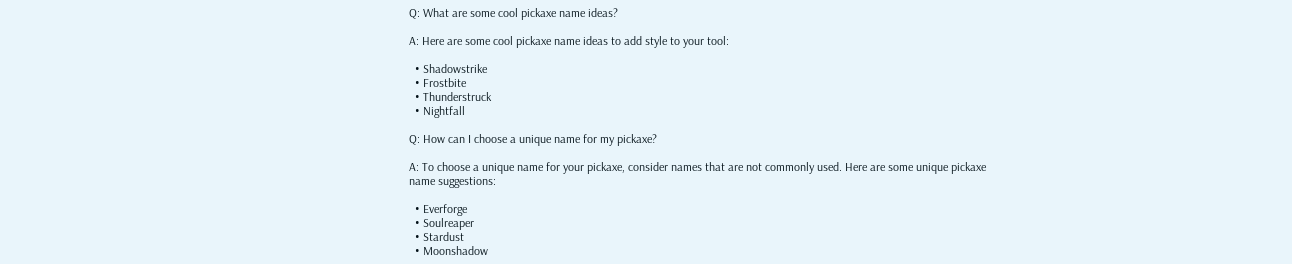Q: What are some cool pickaxe name ideas?

A: Here are some cool pickaxe name ideas to add style to your tool:

  • Shadowstrike
  • Frostbite
  • Thunderstruck
  • Nightfall

Q: How can I choose a unique name for my pickaxe?

A: To choose a unique name for your pickaxe, consider names that are not commonly used. Here are some unique pickaxe name suggestions:

  • Everforge
  • Soulreaper
  • Stardust
  • Moonshadow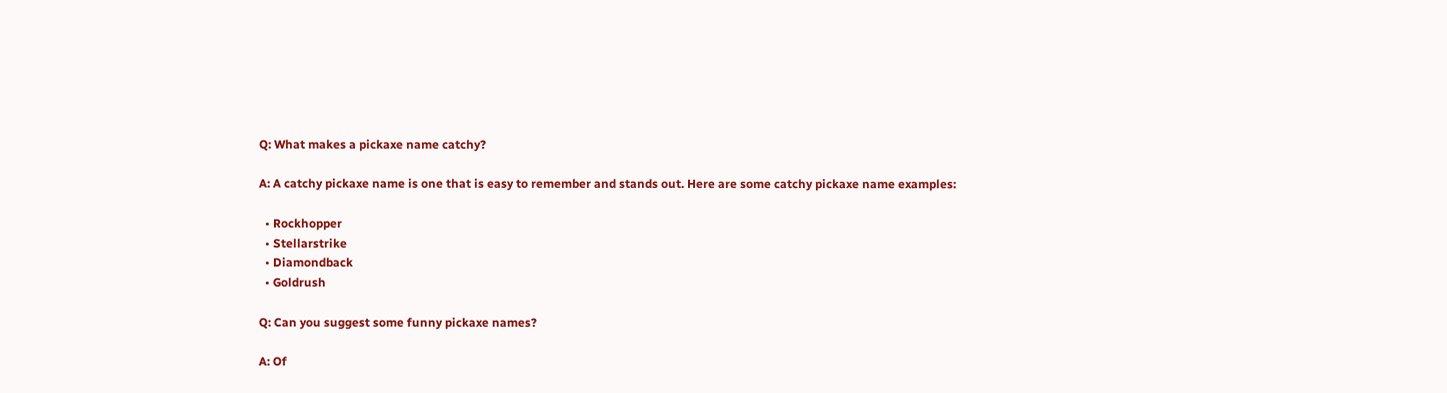Q: What makes a pickaxe name catchy?

A: A catchy pickaxe name is one that is easy to remember and stands out. Here are some catchy pickaxe name examples:

  • Rockhopper
  • Stellarstrike
  • Diamondback
  • Goldrush

Q: Can you suggest some funny pickaxe names?

A: Of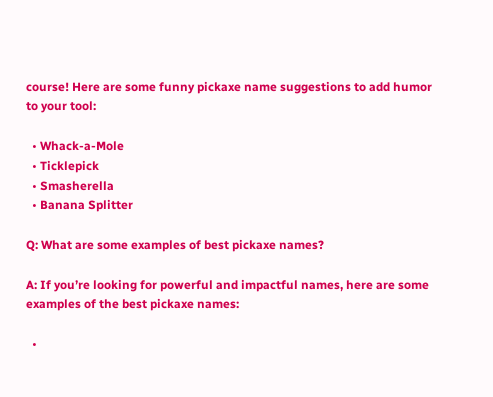course! Here are some funny pickaxe name suggestions to add humor to your tool:

  • Whack-a-Mole
  • Ticklepick
  • Smasherella
  • Banana Splitter

Q: What are some examples of best pickaxe names?

A: If you’re looking for powerful and impactful names, here are some examples of the best pickaxe names:

  •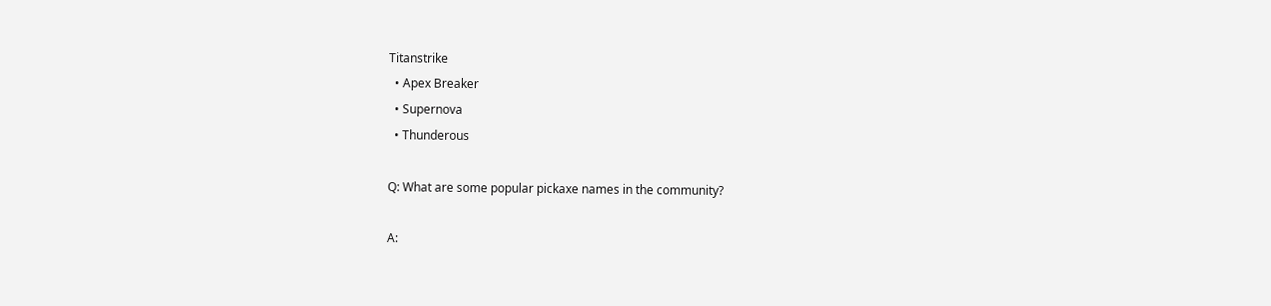Titanstrike
  • Apex Breaker
  • Supernova
  • Thunderous

Q: What are some popular pickaxe names in the community?

A: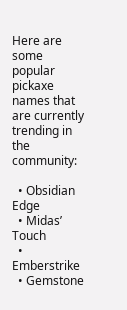Here are some popular pickaxe names that are currently trending in the community:

  • Obsidian Edge
  • Midas’ Touch
  • Emberstrike
  • Gemstone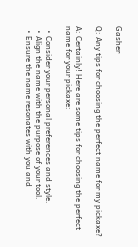Gasher

Q: Any tips for choosing the perfect name for my pickaxe?

A: Certainly! Here are some tips for choosing the perfect name for your pickaxe:

  • Consider your personal preferences and style.
  • Align the name with the purpose of your tool.
  • Ensure the name resonates with you and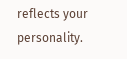reflects your personality.